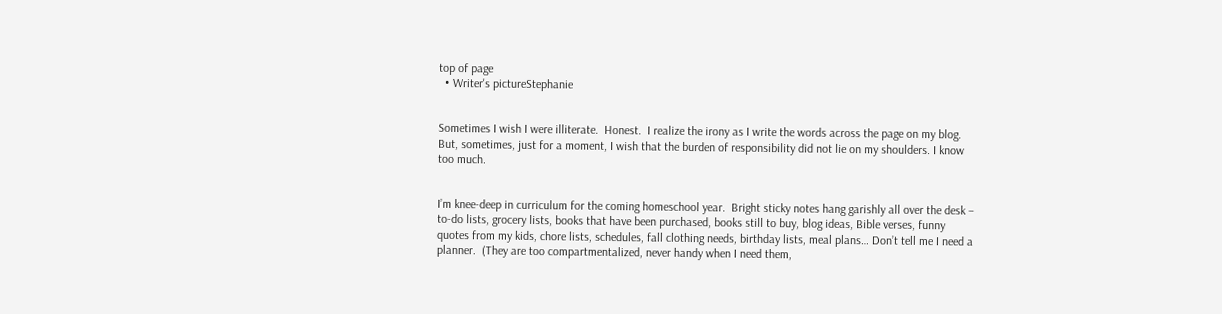top of page
  • Writer's pictureStephanie


Sometimes I wish I were illiterate.  Honest.  I realize the irony as I write the words across the page on my blog.  But, sometimes, just for a moment, I wish that the burden of responsibility did not lie on my shoulders. I know too much.


I’m knee-deep in curriculum for the coming homeschool year.  Bright sticky notes hang garishly all over the desk – to-do lists, grocery lists, books that have been purchased, books still to buy, blog ideas, Bible verses, funny quotes from my kids, chore lists, schedules, fall clothing needs, birthday lists, meal plans… Don’t tell me I need a planner.  (They are too compartmentalized, never handy when I need them,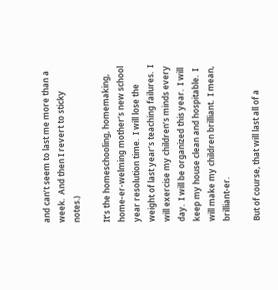and can’t seem to last me more than a week.  And then I revert to sticky notes.)

It’s the homeschooling, homemaking, home-er-welming mother’s new school year resolution time.  I will lose the weight of last year’s teaching failures.  I will exercise my children’s minds every day.  I will be organized this year.  I will keep my house clean and hospitable.  I will make my children brilliant.  I mean, brilliant-er.

But of course, that will last all of a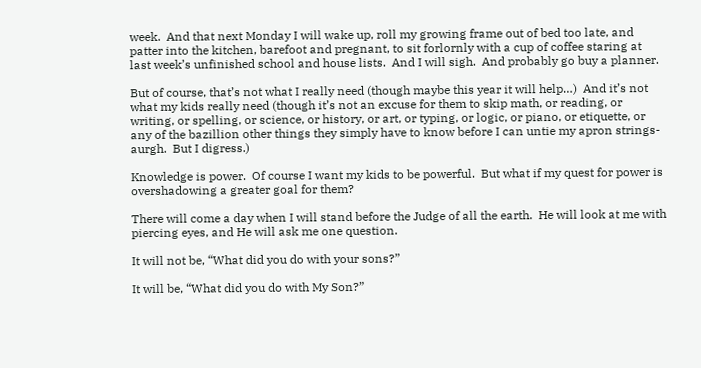week.  And that next Monday I will wake up, roll my growing frame out of bed too late, and patter into the kitchen, barefoot and pregnant, to sit forlornly with a cup of coffee staring at last week’s unfinished school and house lists.  And I will sigh.  And probably go buy a planner.

But of course, that’s not what I really need (though maybe this year it will help…)  And it’s not what my kids really need (though it’s not an excuse for them to skip math, or reading, or writing, or spelling, or science, or history, or art, or typing, or logic, or piano, or etiquette, or any of the bazillion other things they simply have to know before I can untie my apron strings- aurgh.  But I digress.)

Knowledge is power.  Of course I want my kids to be powerful.  But what if my quest for power is overshadowing a greater goal for them?

There will come a day when I will stand before the Judge of all the earth.  He will look at me with piercing eyes, and He will ask me one question.

It will not be, “What did you do with your sons?”

It will be, “What did you do with My Son?”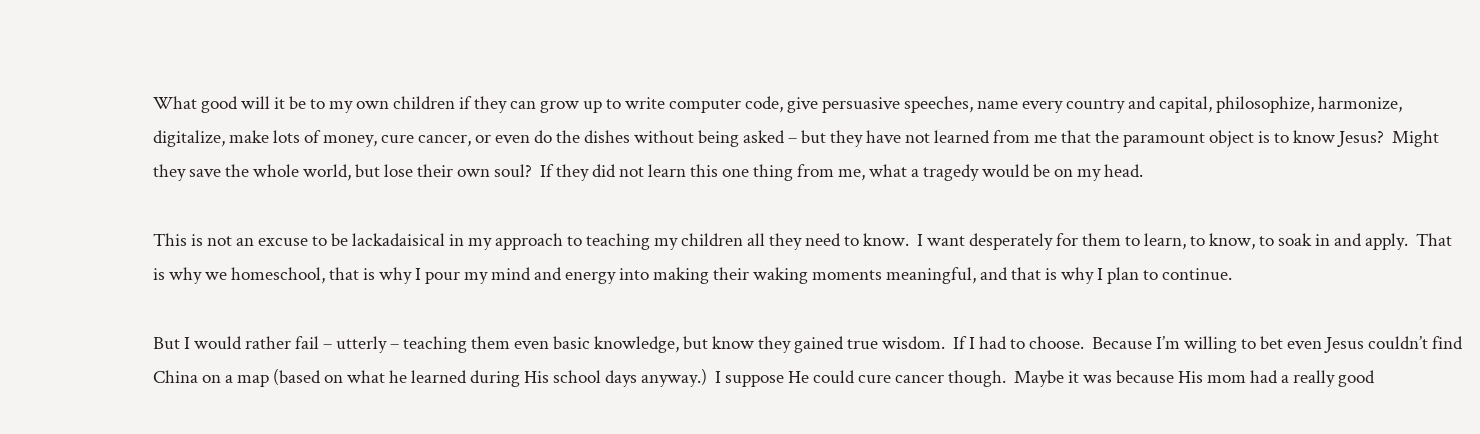What good will it be to my own children if they can grow up to write computer code, give persuasive speeches, name every country and capital, philosophize, harmonize, digitalize, make lots of money, cure cancer, or even do the dishes without being asked – but they have not learned from me that the paramount object is to know Jesus?  Might they save the whole world, but lose their own soul?  If they did not learn this one thing from me, what a tragedy would be on my head.

This is not an excuse to be lackadaisical in my approach to teaching my children all they need to know.  I want desperately for them to learn, to know, to soak in and apply.  That is why we homeschool, that is why I pour my mind and energy into making their waking moments meaningful, and that is why I plan to continue.

But I would rather fail – utterly – teaching them even basic knowledge, but know they gained true wisdom.  If I had to choose.  Because I’m willing to bet even Jesus couldn’t find China on a map (based on what he learned during His school days anyway.)  I suppose He could cure cancer though.  Maybe it was because His mom had a really good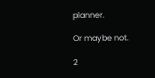planner.

Or maybe not.

2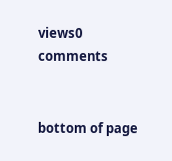views0 comments


bottom of page